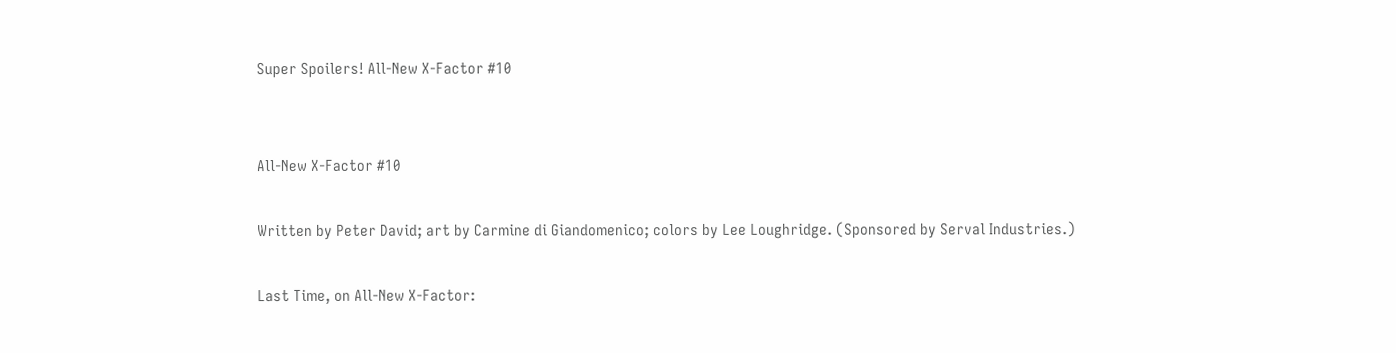Super Spoilers! All-New X-Factor #10


All-New X-Factor #10

Written by Peter David; art by Carmine di Giandomenico; colors by Lee Loughridge. (Sponsored by Serval Industries.)

Last Time, on All-New X-Factor: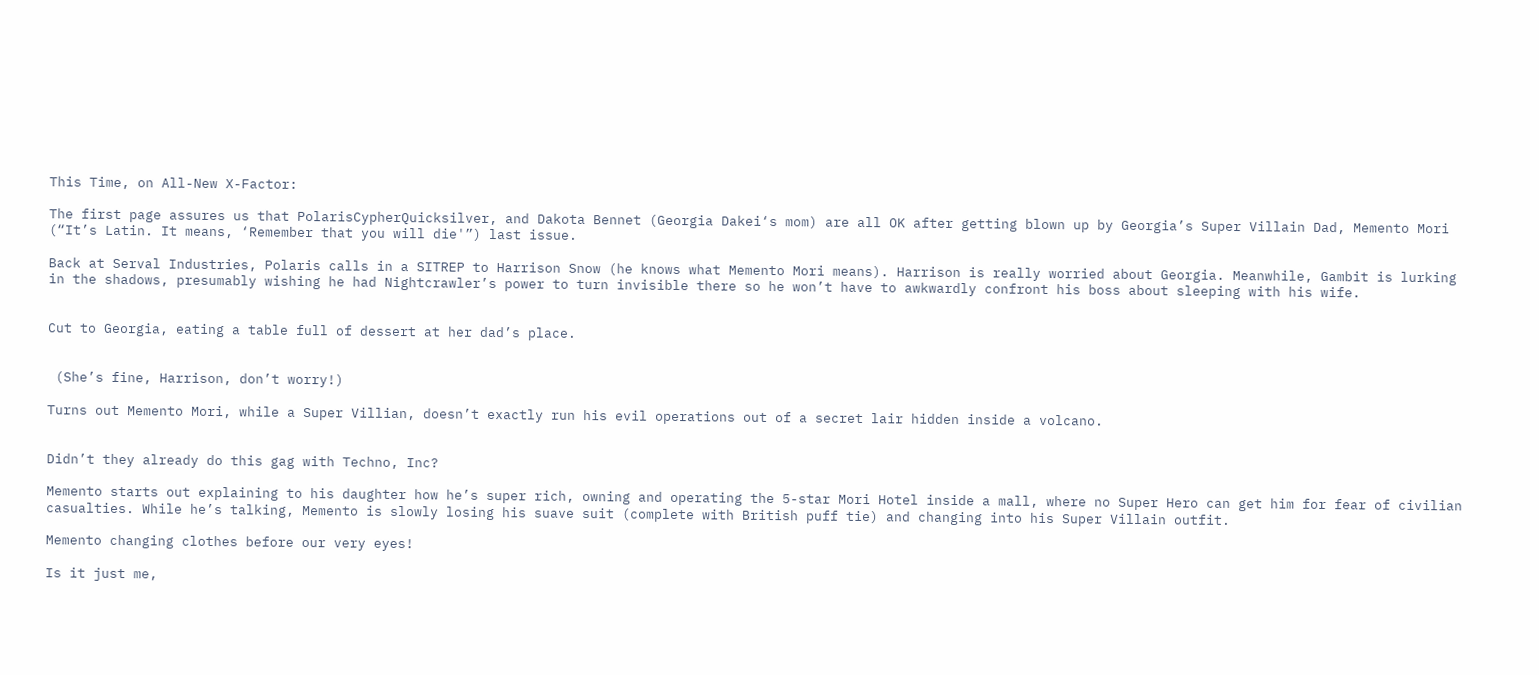This Time, on All-New X-Factor:

The first page assures us that PolarisCypherQuicksilver, and Dakota Bennet (Georgia Dakei‘s mom) are all OK after getting blown up by Georgia’s Super Villain Dad, Memento Mori (“It’s Latin. It means, ‘Remember that you will die'”) last issue.

Back at Serval Industries, Polaris calls in a SITREP to Harrison Snow (he knows what Memento Mori means). Harrison is really worried about Georgia. Meanwhile, Gambit is lurking in the shadows, presumably wishing he had Nightcrawler’s power to turn invisible there so he won’t have to awkwardly confront his boss about sleeping with his wife.


Cut to Georgia, eating a table full of dessert at her dad’s place.


 (She’s fine, Harrison, don’t worry!)

Turns out Memento Mori, while a Super Villian, doesn’t exactly run his evil operations out of a secret lair hidden inside a volcano.


Didn’t they already do this gag with Techno, Inc?

Memento starts out explaining to his daughter how he’s super rich, owning and operating the 5-star Mori Hotel inside a mall, where no Super Hero can get him for fear of civilian casualties. While he’s talking, Memento is slowly losing his suave suit (complete with British puff tie) and changing into his Super Villain outfit.

Memento changing clothes before our very eyes!

Is it just me,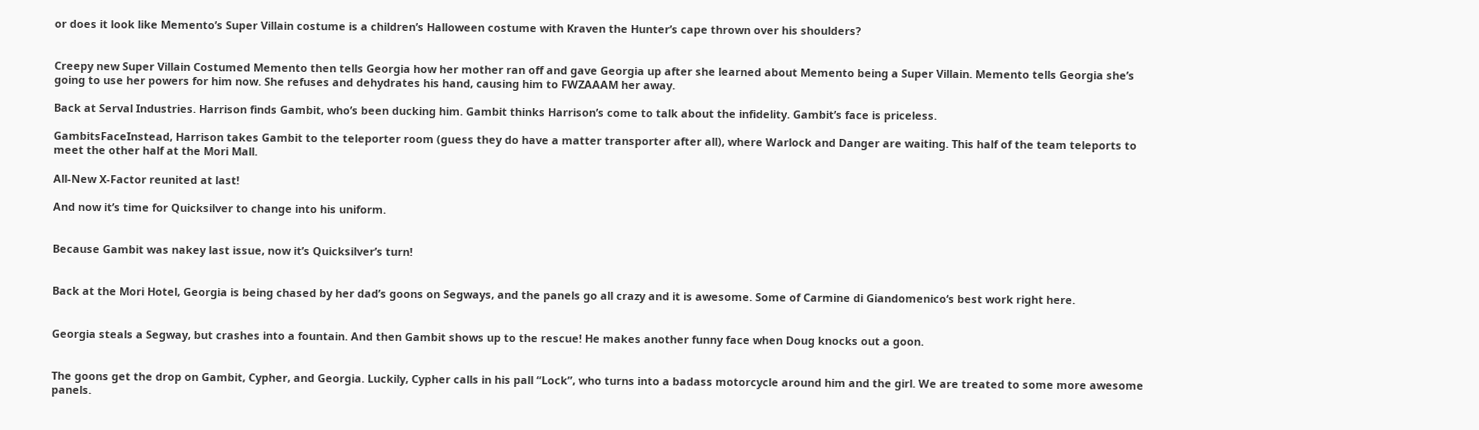or does it look like Memento’s Super Villain costume is a children’s Halloween costume with Kraven the Hunter’s cape thrown over his shoulders?


Creepy new Super Villain Costumed Memento then tells Georgia how her mother ran off and gave Georgia up after she learned about Memento being a Super Villain. Memento tells Georgia she’s going to use her powers for him now. She refuses and dehydrates his hand, causing him to FWZAAAM her away.

Back at Serval Industries. Harrison finds Gambit, who’s been ducking him. Gambit thinks Harrison’s come to talk about the infidelity. Gambit’s face is priceless.

GambitsFaceInstead, Harrison takes Gambit to the teleporter room (guess they do have a matter transporter after all), where Warlock and Danger are waiting. This half of the team teleports to meet the other half at the Mori Mall.

All-New X-Factor reunited at last!

And now it’s time for Quicksilver to change into his uniform.


Because Gambit was nakey last issue, now it’s Quicksilver’s turn!


Back at the Mori Hotel, Georgia is being chased by her dad’s goons on Segways, and the panels go all crazy and it is awesome. Some of Carmine di Giandomenico‘s best work right here.


Georgia steals a Segway, but crashes into a fountain. And then Gambit shows up to the rescue! He makes another funny face when Doug knocks out a goon.


The goons get the drop on Gambit, Cypher, and Georgia. Luckily, Cypher calls in his pall “Lock”, who turns into a badass motorcycle around him and the girl. We are treated to some more awesome panels.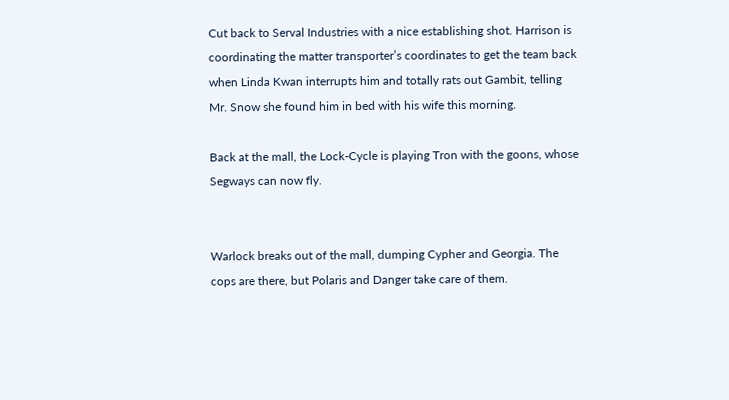Cut back to Serval Industries with a nice establishing shot. Harrison is coordinating the matter transporter’s coordinates to get the team back when Linda Kwan interrupts him and totally rats out Gambit, telling Mr. Snow she found him in bed with his wife this morning.

Back at the mall, the Lock-Cycle is playing Tron with the goons, whose Segways can now fly.


Warlock breaks out of the mall, dumping Cypher and Georgia. The cops are there, but Polaris and Danger take care of them.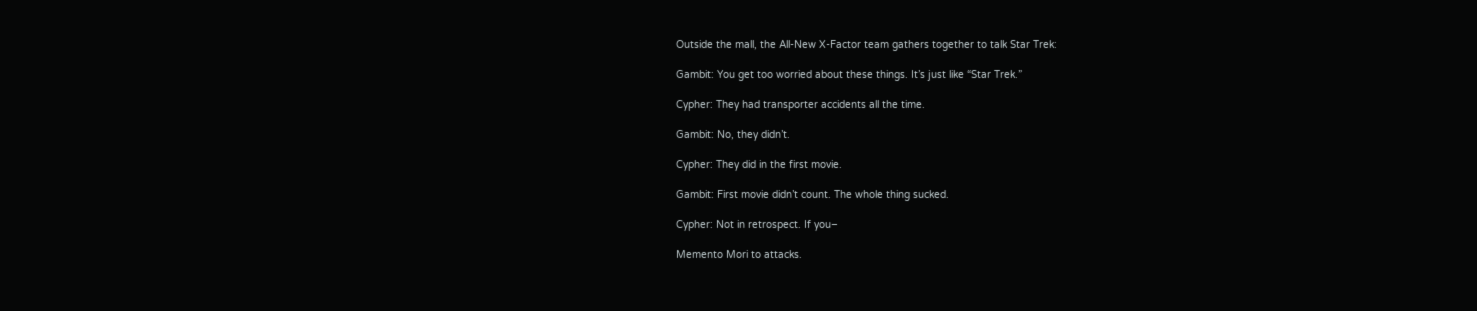Outside the mall, the All-New X-Factor team gathers together to talk Star Trek:

Gambit: You get too worried about these things. It’s just like “Star Trek.”

Cypher: They had transporter accidents all the time.

Gambit: No, they didn’t.

Cypher: They did in the first movie.

Gambit: First movie didn’t count. The whole thing sucked.

Cypher: Not in retrospect. If you–

Memento Mori to attacks.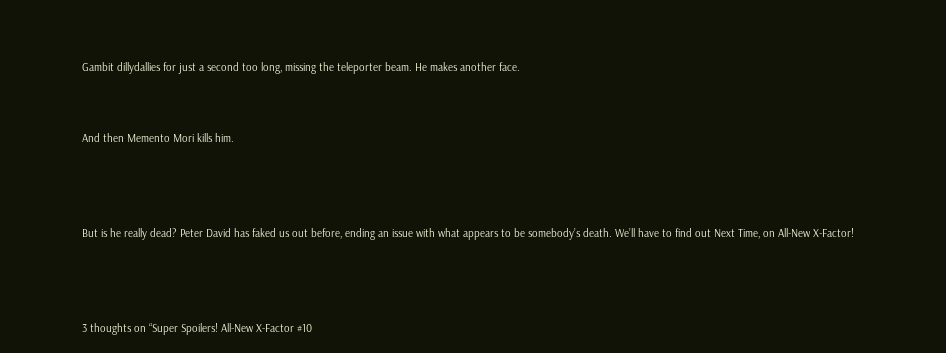Gambit dillydallies for just a second too long, missing the teleporter beam. He makes another face.


And then Memento Mori kills him.



But is he really dead? Peter David has faked us out before, ending an issue with what appears to be somebody’s death. We’ll have to find out Next Time, on All-New X-Factor!



3 thoughts on “Super Spoilers! All-New X-Factor #10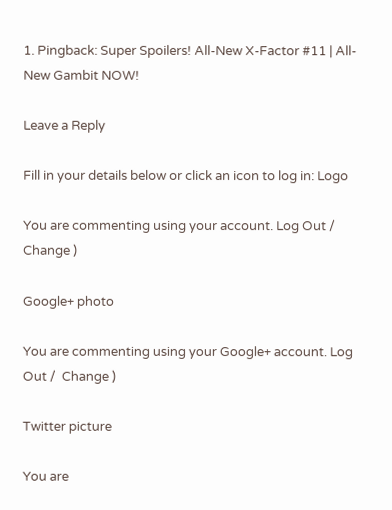1. Pingback: Super Spoilers! All-New X-Factor #11 | All-New Gambit NOW!

Leave a Reply

Fill in your details below or click an icon to log in: Logo

You are commenting using your account. Log Out /  Change )

Google+ photo

You are commenting using your Google+ account. Log Out /  Change )

Twitter picture

You are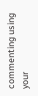commenting using your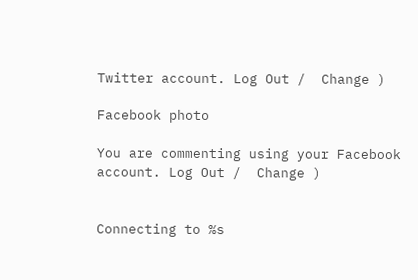Twitter account. Log Out /  Change )

Facebook photo

You are commenting using your Facebook account. Log Out /  Change )


Connecting to %s